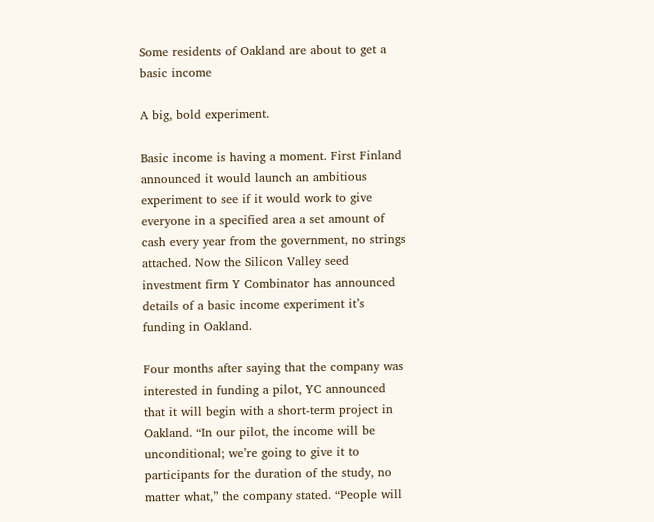Some residents of Oakland are about to get a basic income

A big, bold experiment.

Basic income is having a moment. First Finland announced it would launch an ambitious experiment to see if it would work to give everyone in a specified area a set amount of cash every year from the government, no strings attached. Now the Silicon Valley seed investment firm Y Combinator has announced details of a basic income experiment it’s funding in Oakland.

Four months after saying that the company was interested in funding a pilot, YC announced that it will begin with a short-term project in Oakland. “In our pilot, the income will be unconditional; we’re going to give it to participants for the duration of the study, no matter what,” the company stated. “People will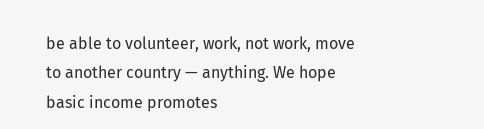be able to volunteer, work, not work, move to another country — anything. We hope basic income promotes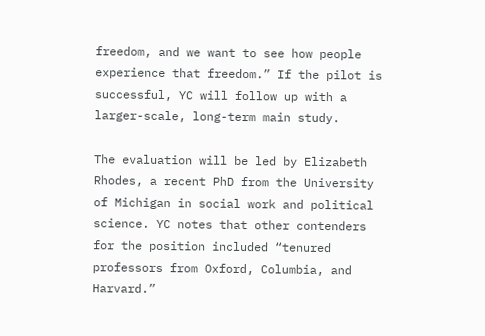freedom, and we want to see how people experience that freedom.” If the pilot is successful, YC will follow up with a larger-scale, long-term main study.

The evaluation will be led by Elizabeth Rhodes, a recent PhD from the University of Michigan in social work and political science. YC notes that other contenders for the position included “tenured professors from Oxford, Columbia, and Harvard.”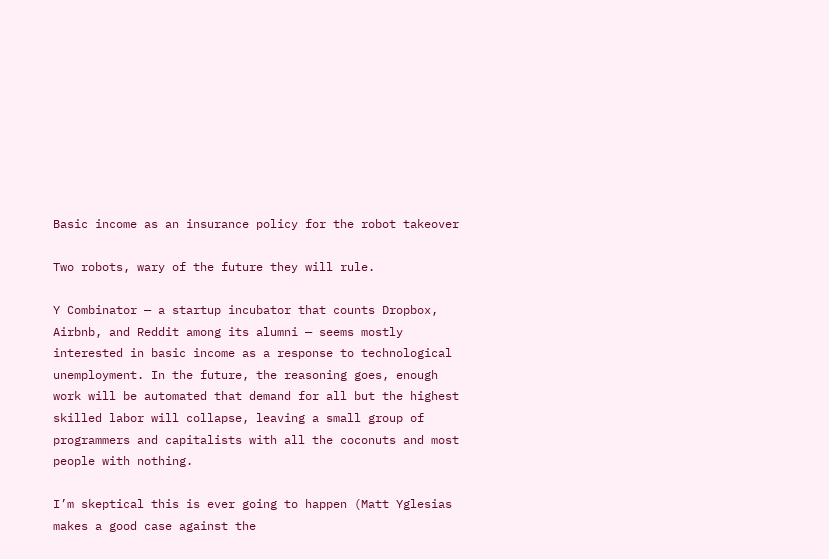Basic income as an insurance policy for the robot takeover

Two robots, wary of the future they will rule.

Y Combinator — a startup incubator that counts Dropbox, Airbnb, and Reddit among its alumni — seems mostly interested in basic income as a response to technological unemployment. In the future, the reasoning goes, enough work will be automated that demand for all but the highest skilled labor will collapse, leaving a small group of programmers and capitalists with all the coconuts and most people with nothing.

I’m skeptical this is ever going to happen (Matt Yglesias makes a good case against the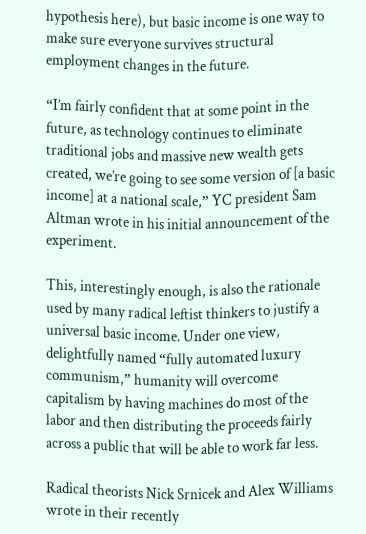hypothesis here), but basic income is one way to make sure everyone survives structural employment changes in the future.

“I’m fairly confident that at some point in the future, as technology continues to eliminate traditional jobs and massive new wealth gets created, we’re going to see some version of [a basic income] at a national scale,” YC president Sam Altman wrote in his initial announcement of the experiment.

This, interestingly enough, is also the rationale used by many radical leftist thinkers to justify a universal basic income. Under one view, delightfully named “fully automated luxury communism,” humanity will overcome capitalism by having machines do most of the labor and then distributing the proceeds fairly across a public that will be able to work far less.

Radical theorists Nick Srnicek and Alex Williams wrote in their recently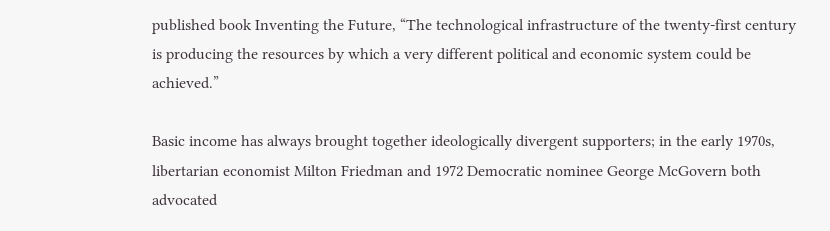published book Inventing the Future, “The technological infrastructure of the twenty-first century is producing the resources by which a very different political and economic system could be achieved.”

Basic income has always brought together ideologically divergent supporters; in the early 1970s, libertarian economist Milton Friedman and 1972 Democratic nominee George McGovern both advocated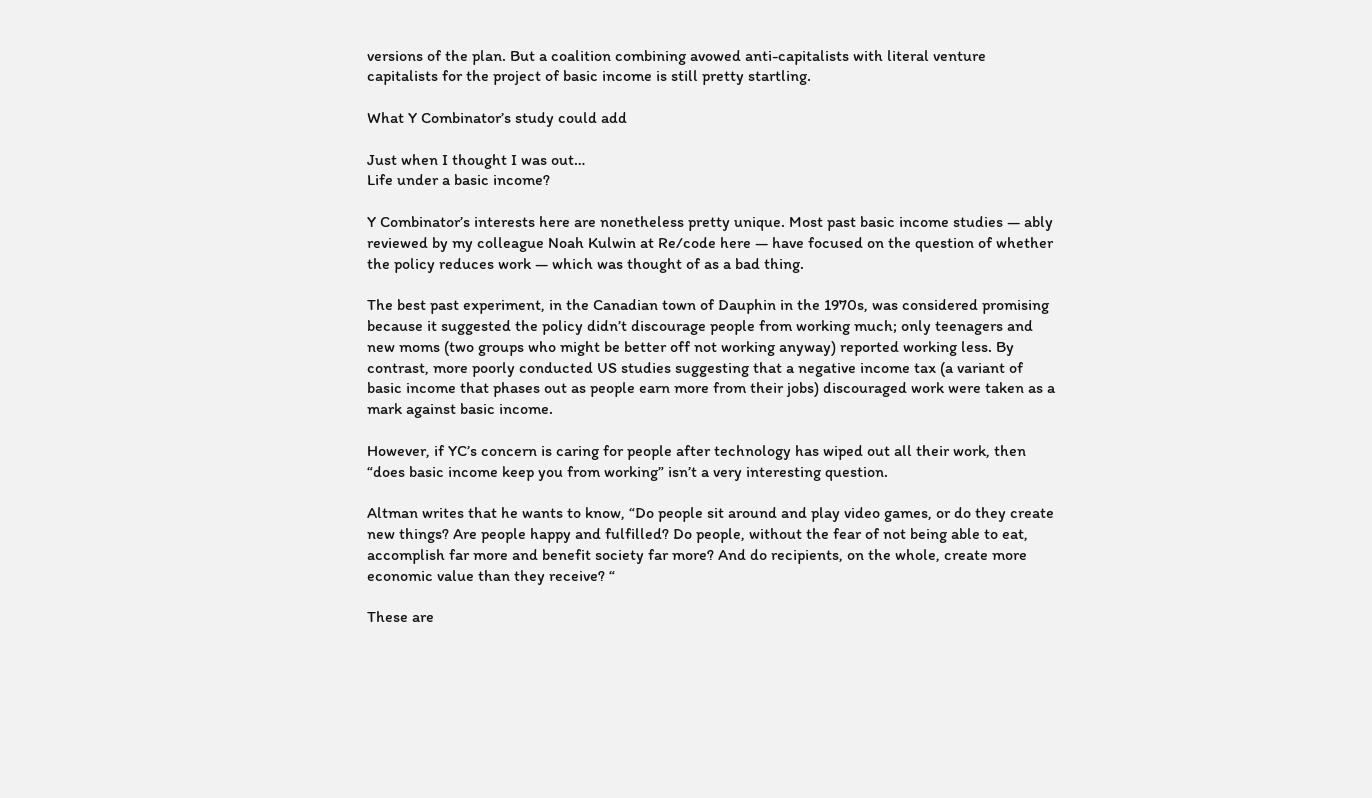versions of the plan. But a coalition combining avowed anti-capitalists with literal venture capitalists for the project of basic income is still pretty startling.

What Y Combinator’s study could add

Just when I thought I was out…
Life under a basic income?

Y Combinator’s interests here are nonetheless pretty unique. Most past basic income studies — ably reviewed by my colleague Noah Kulwin at Re/code here — have focused on the question of whether the policy reduces work — which was thought of as a bad thing.

The best past experiment, in the Canadian town of Dauphin in the 1970s, was considered promising because it suggested the policy didn’t discourage people from working much; only teenagers and new moms (two groups who might be better off not working anyway) reported working less. By contrast, more poorly conducted US studies suggesting that a negative income tax (a variant of basic income that phases out as people earn more from their jobs) discouraged work were taken as a mark against basic income.

However, if YC’s concern is caring for people after technology has wiped out all their work, then “does basic income keep you from working” isn’t a very interesting question.

Altman writes that he wants to know, “Do people sit around and play video games, or do they create new things? Are people happy and fulfilled? Do people, without the fear of not being able to eat, accomplish far more and benefit society far more? And do recipients, on the whole, create more economic value than they receive? “

These are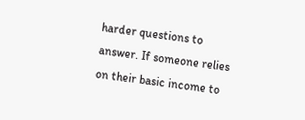harder questions to answer. If someone relies on their basic income to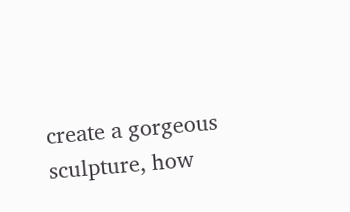create a gorgeous sculpture, how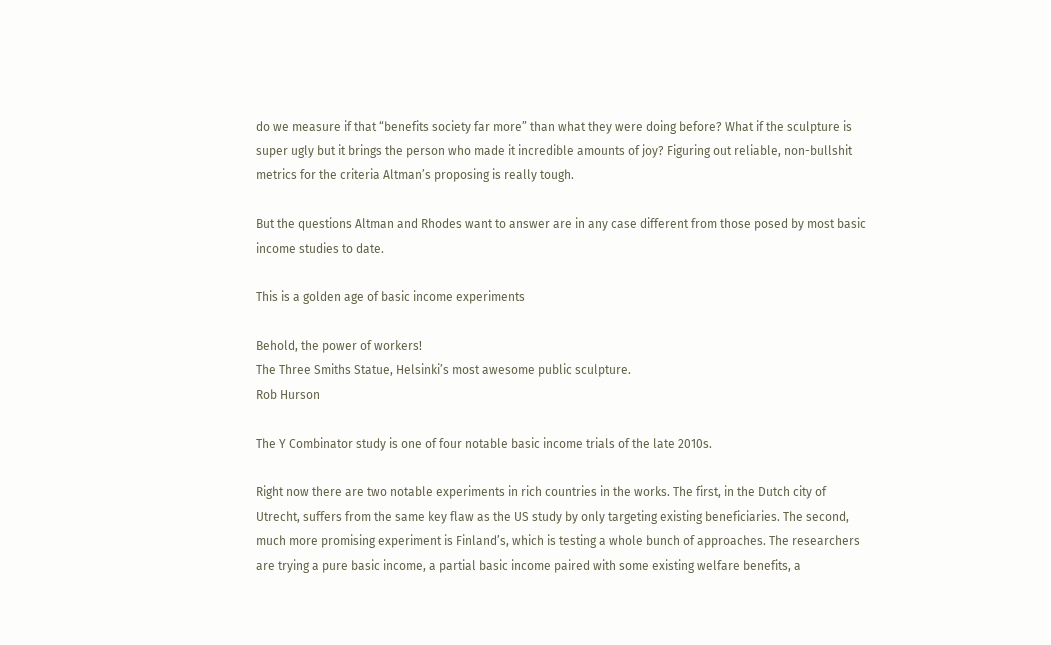do we measure if that “benefits society far more” than what they were doing before? What if the sculpture is super ugly but it brings the person who made it incredible amounts of joy? Figuring out reliable, non-bullshit metrics for the criteria Altman’s proposing is really tough.

But the questions Altman and Rhodes want to answer are in any case different from those posed by most basic income studies to date.

This is a golden age of basic income experiments

Behold, the power of workers!
The Three Smiths Statue, Helsinki’s most awesome public sculpture.
Rob Hurson

The Y Combinator study is one of four notable basic income trials of the late 2010s.

Right now there are two notable experiments in rich countries in the works. The first, in the Dutch city of Utrecht, suffers from the same key flaw as the US study by only targeting existing beneficiaries. The second, much more promising experiment is Finland’s, which is testing a whole bunch of approaches. The researchers are trying a pure basic income, a partial basic income paired with some existing welfare benefits, a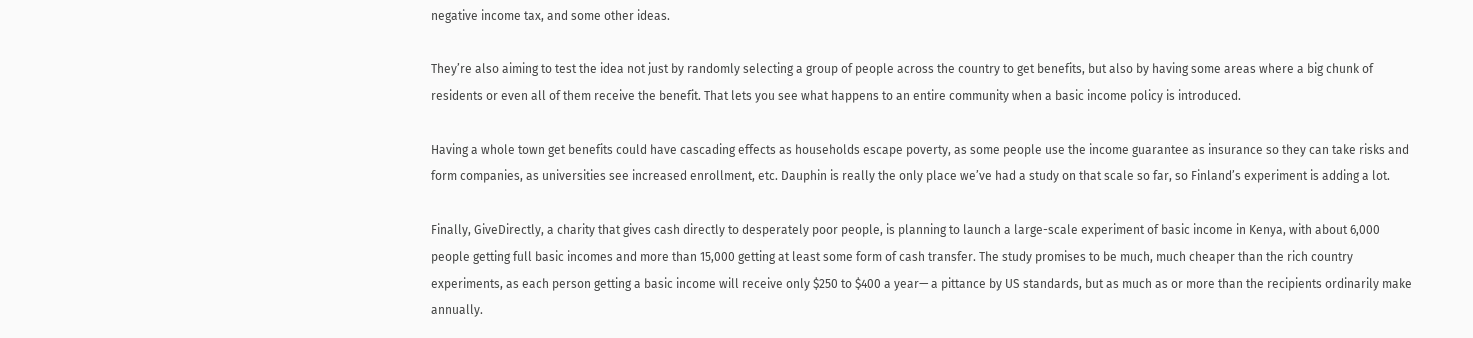negative income tax, and some other ideas.

They’re also aiming to test the idea not just by randomly selecting a group of people across the country to get benefits, but also by having some areas where a big chunk of residents or even all of them receive the benefit. That lets you see what happens to an entire community when a basic income policy is introduced.

Having a whole town get benefits could have cascading effects as households escape poverty, as some people use the income guarantee as insurance so they can take risks and form companies, as universities see increased enrollment, etc. Dauphin is really the only place we’ve had a study on that scale so far, so Finland’s experiment is adding a lot.

Finally, GiveDirectly, a charity that gives cash directly to desperately poor people, is planning to launch a large-scale experiment of basic income in Kenya, with about 6,000 people getting full basic incomes and more than 15,000 getting at least some form of cash transfer. The study promises to be much, much cheaper than the rich country experiments, as each person getting a basic income will receive only $250 to $400 a year— a pittance by US standards, but as much as or more than the recipients ordinarily make annually.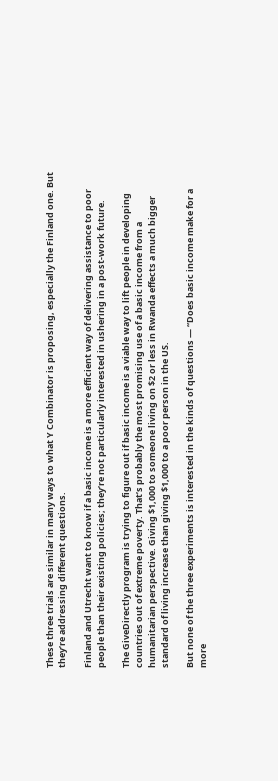These three trials are similar in many ways to what Y Combinator is proposing, especially the Finland one. But they’re addressing different questions.

Finland and Utrecht want to know if a basic income is a more efficient way of delivering assistance to poor people than their existing policies; they’re not particularly interested in ushering in a post-work future.

The GiveDirectly program is trying to figure out if basic income is a viable way to lift people in developing countries out of extreme poverty. That’s probably the most promising use of a basic income from a humanitarian perspective. Giving $1,000 to someone living on $2 or less in Rwanda effects a much bigger standard of living increase than giving $1,000 to a poor person in the US.

But none of the three experiments is interested in the kinds of questions — “Does basic income make for a more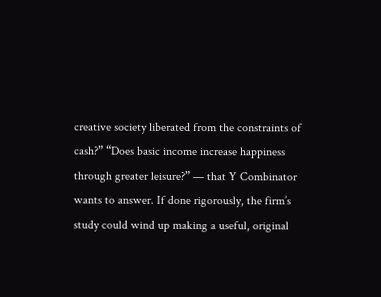creative society liberated from the constraints of cash?” “Does basic income increase happiness through greater leisure?” — that Y Combinator wants to answer. If done rigorously, the firm’s study could wind up making a useful, original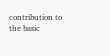contribution to the basic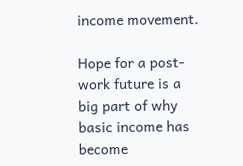income movement.

Hope for a post-work future is a big part of why basic income has become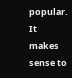popular. It makes sense to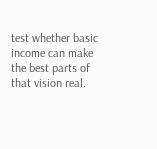test whether basic income can make the best parts of that vision real.